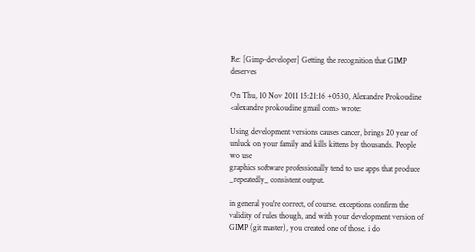Re: [Gimp-developer] Getting the recognition that GIMP deserves

On Thu, 10 Nov 2011 15:21:16 +0530, Alexandre Prokoudine <alexandre prokoudine gmail com> wrote:

Using development versions causes cancer, brings 20 year of
unluck on your family and kills kittens by thousands. People wo use
graphics software professionally tend to use apps that produce
_repeatedly_ consistent output.

in general you're correct, of course. exceptions confirm the validity of rules though, and with your development version of GIMP (git master), you created one of those. i do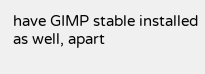have GIMP stable installed as well, apart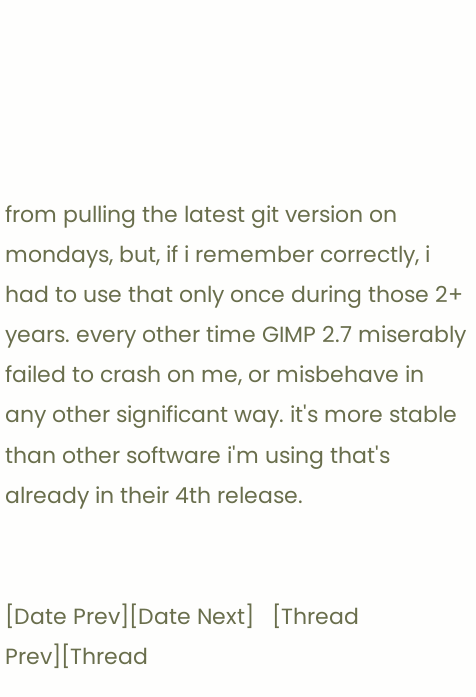from pulling the latest git version on mondays, but, if i remember correctly, i had to use that only once during those 2+ years. every other time GIMP 2.7 miserably failed to crash on me, or misbehave in any other significant way. it's more stable than other software i'm using that's already in their 4th release.


[Date Prev][Date Next]   [Thread Prev][Thread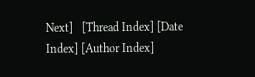Next]   [Thread Index] [Date Index] [Author Index]